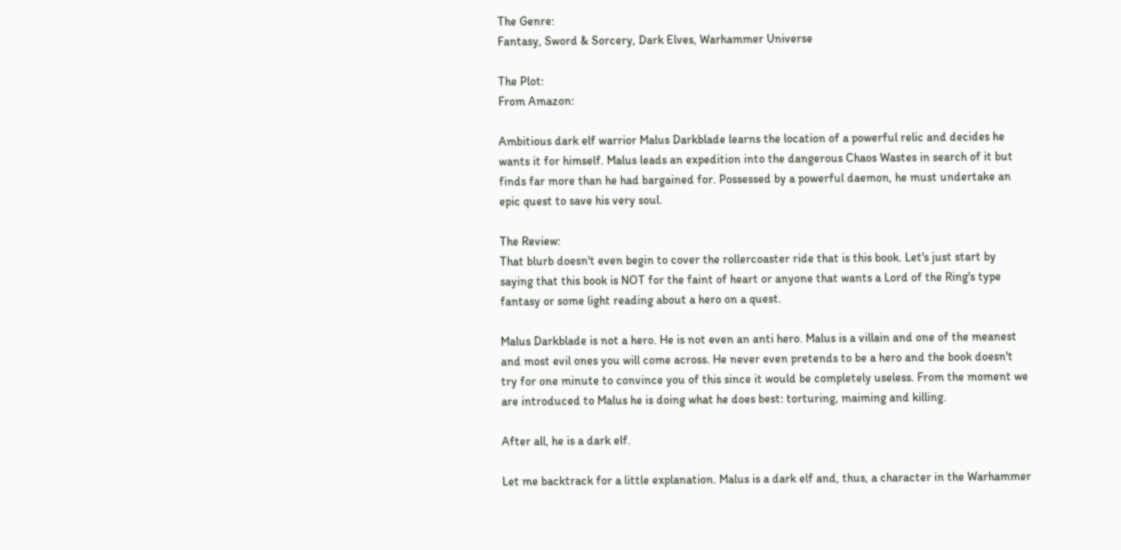The Genre:
Fantasy, Sword & Sorcery, Dark Elves, Warhammer Universe

The Plot:
From Amazon:

Ambitious dark elf warrior Malus Darkblade learns the location of a powerful relic and decides he wants it for himself. Malus leads an expedition into the dangerous Chaos Wastes in search of it but finds far more than he had bargained for. Possessed by a powerful daemon, he must undertake an epic quest to save his very soul.

The Review:
That blurb doesn't even begin to cover the rollercoaster ride that is this book. Let's just start by saying that this book is NOT for the faint of heart or anyone that wants a Lord of the Ring's type fantasy or some light reading about a hero on a quest.

Malus Darkblade is not a hero. He is not even an anti hero. Malus is a villain and one of the meanest and most evil ones you will come across. He never even pretends to be a hero and the book doesn't try for one minute to convince you of this since it would be completely useless. From the moment we are introduced to Malus he is doing what he does best: torturing, maiming and killing.

After all, he is a dark elf.

Let me backtrack for a little explanation. Malus is a dark elf and, thus, a character in the Warhammer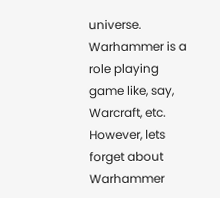universe. Warhammer is a role playing game like, say, Warcraft, etc. However, lets forget about Warhammer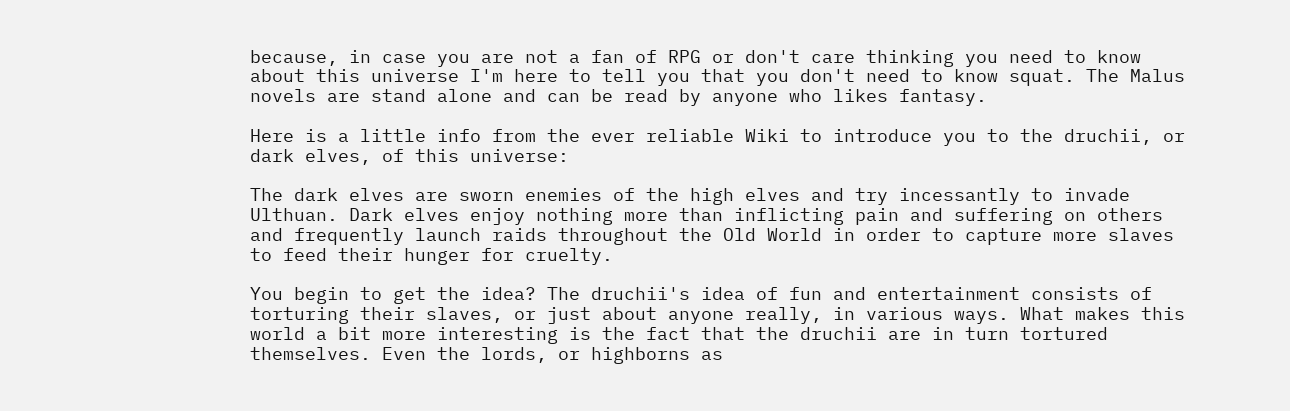because, in case you are not a fan of RPG or don't care thinking you need to know about this universe I'm here to tell you that you don't need to know squat. The Malus novels are stand alone and can be read by anyone who likes fantasy.

Here is a little info from the ever reliable Wiki to introduce you to the druchii, or dark elves, of this universe:

The dark elves are sworn enemies of the high elves and try incessantly to invade Ulthuan. Dark elves enjoy nothing more than inflicting pain and suffering on others and frequently launch raids throughout the Old World in order to capture more slaves to feed their hunger for cruelty.

You begin to get the idea? The druchii's idea of fun and entertainment consists of torturing their slaves, or just about anyone really, in various ways. What makes this world a bit more interesting is the fact that the druchii are in turn tortured themselves. Even the lords, or highborns as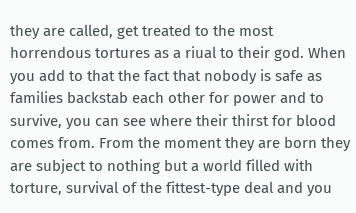they are called, get treated to the most horrendous tortures as a riual to their god. When you add to that the fact that nobody is safe as families backstab each other for power and to survive, you can see where their thirst for blood comes from. From the moment they are born they are subject to nothing but a world filled with torture, survival of the fittest-type deal and you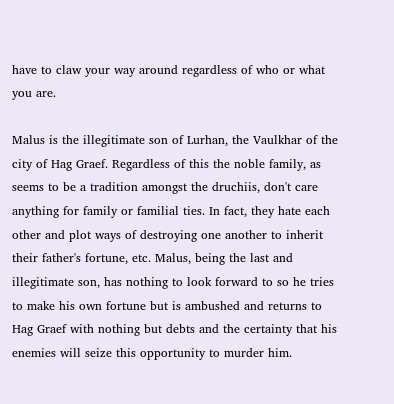have to claw your way around regardless of who or what you are.

Malus is the illegitimate son of Lurhan, the Vaulkhar of the city of Hag Graef. Regardless of this the noble family, as seems to be a tradition amongst the druchiis, don't care anything for family or familial ties. In fact, they hate each other and plot ways of destroying one another to inherit their father's fortune, etc. Malus, being the last and illegitimate son, has nothing to look forward to so he tries to make his own fortune but is ambushed and returns to Hag Graef with nothing but debts and the certainty that his enemies will seize this opportunity to murder him.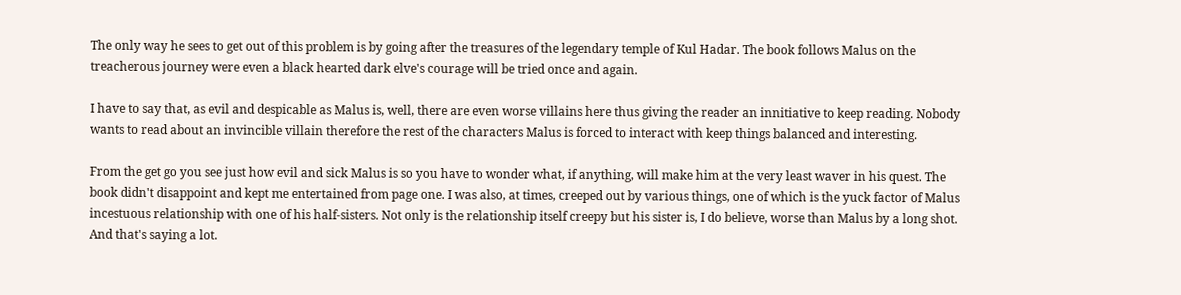The only way he sees to get out of this problem is by going after the treasures of the legendary temple of Kul Hadar. The book follows Malus on the treacherous journey were even a black hearted dark elve's courage will be tried once and again.

I have to say that, as evil and despicable as Malus is, well, there are even worse villains here thus giving the reader an innitiative to keep reading. Nobody wants to read about an invincible villain therefore the rest of the characters Malus is forced to interact with keep things balanced and interesting.

From the get go you see just how evil and sick Malus is so you have to wonder what, if anything, will make him at the very least waver in his quest. The book didn't disappoint and kept me entertained from page one. I was also, at times, creeped out by various things, one of which is the yuck factor of Malus incestuous relationship with one of his half-sisters. Not only is the relationship itself creepy but his sister is, I do believe, worse than Malus by a long shot. And that's saying a lot.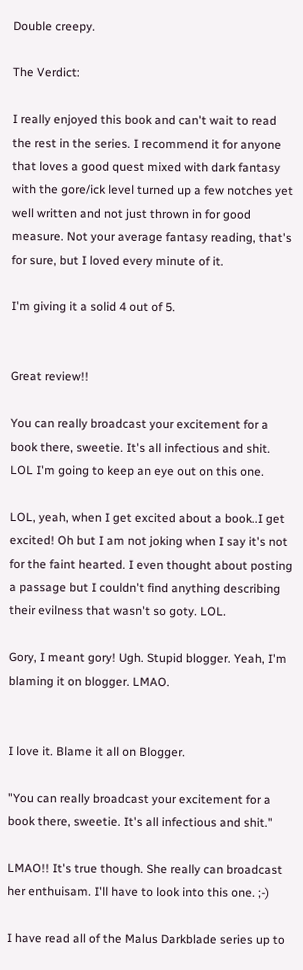Double creepy.

The Verdict:

I really enjoyed this book and can't wait to read the rest in the series. I recommend it for anyone that loves a good quest mixed with dark fantasy with the gore/ick level turned up a few notches yet well written and not just thrown in for good measure. Not your average fantasy reading, that's for sure, but I loved every minute of it.

I'm giving it a solid 4 out of 5.


Great review!!

You can really broadcast your excitement for a book there, sweetie. It's all infectious and shit. LOL I'm going to keep an eye out on this one.

LOL, yeah, when I get excited about a book..I get excited! Oh but I am not joking when I say it's not for the faint hearted. I even thought about posting a passage but I couldn't find anything describing their evilness that wasn't so goty. LOL.

Gory, I meant gory! Ugh. Stupid blogger. Yeah, I'm blaming it on blogger. LMAO.


I love it. Blame it all on Blogger.

"You can really broadcast your excitement for a book there, sweetie. It's all infectious and shit."

LMAO!! It's true though. She really can broadcast her enthuisam. I'll have to look into this one. ;-)

I have read all of the Malus Darkblade series up to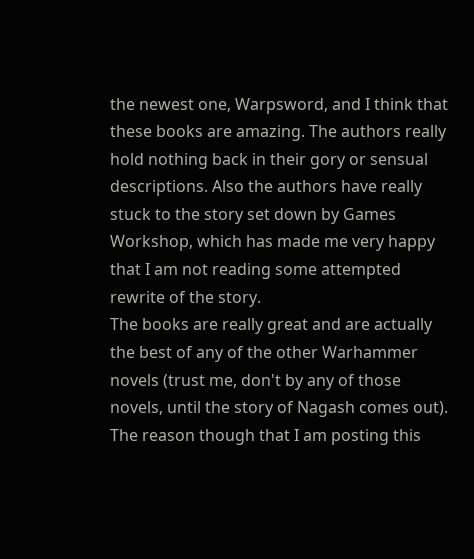the newest one, Warpsword, and I think that these books are amazing. The authors really hold nothing back in their gory or sensual descriptions. Also the authors have really stuck to the story set down by Games Workshop, which has made me very happy that I am not reading some attempted rewrite of the story.
The books are really great and are actually the best of any of the other Warhammer novels (trust me, don't by any of those novels, until the story of Nagash comes out).
The reason though that I am posting this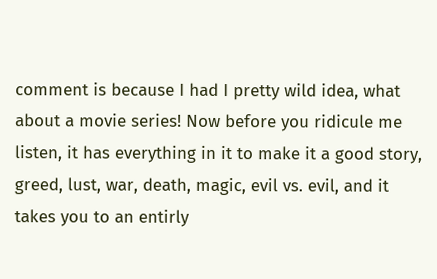comment is because I had I pretty wild idea, what about a movie series! Now before you ridicule me listen, it has everything in it to make it a good story, greed, lust, war, death, magic, evil vs. evil, and it takes you to an entirly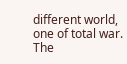different world, one of total war.
The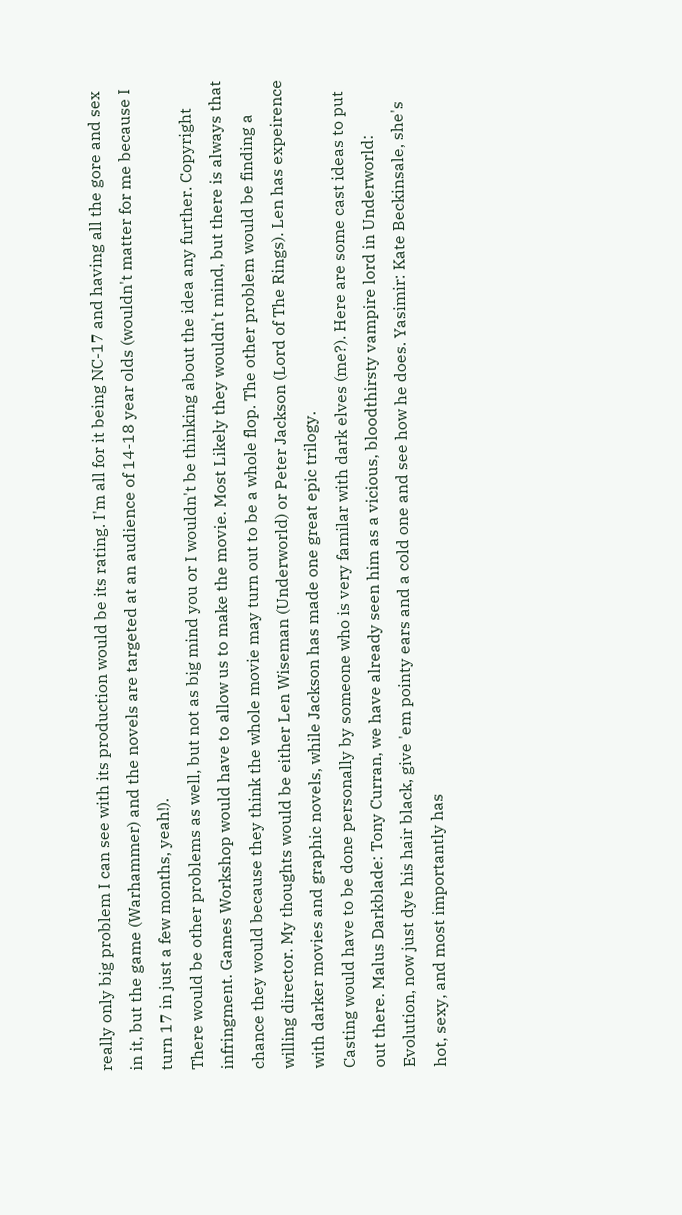really only big problem I can see with its production would be its rating. I'm all for it being NC-17 and having all the gore and sex in it, but the game (Warhammer) and the novels are targeted at an audience of 14-18 year olds (wouldn't matter for me because I turn 17 in just a few months, yeah!).
There would be other problems as well, but not as big mind you or I wouldn't be thinking about the idea any further. Copyright infringment. Games Workshop would have to allow us to make the movie. Most Likely they wouldn't mind, but there is always that chance they would because they think the whole movie may turn out to be a whole flop. The other problem would be finding a willing director. My thoughts would be either Len Wiseman (Underworld) or Peter Jackson (Lord of The Rings). Len has expeirence with darker movies and graphic novels, while Jackson has made one great epic trilogy.
Casting would have to be done personally by someone who is very familar with dark elves (me?). Here are some cast ideas to put out there. Malus Darkblade: Tony Curran, we have already seen him as a vicious, bloodthirsty vampire lord in Underworld: Evolution, now just dye his hair black, give 'em pointy ears and a cold one and see how he does. Yasimir: Kate Beckinsale, she's hot, sexy, and most importantly has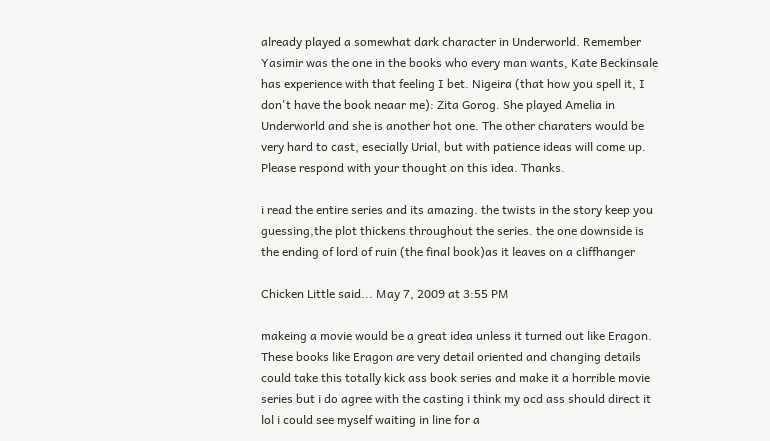already played a somewhat dark character in Underworld. Remember Yasimir was the one in the books who every man wants, Kate Beckinsale has experience with that feeling I bet. Nigeira (that how you spell it, I don't have the book neaar me): Zita Gorog. She played Amelia in Underworld and she is another hot one. The other charaters would be very hard to cast, esecially Urial, but with patience ideas will come up.
Please respond with your thought on this idea. Thanks.

i read the entire series and its amazing. the twists in the story keep you guessing,the plot thickens throughout the series. the one downside is the ending of lord of ruin (the final book)as it leaves on a cliffhanger

Chicken Little said... May 7, 2009 at 3:55 PM

makeing a movie would be a great idea unless it turned out like Eragon. These books like Eragon are very detail oriented and changing details could take this totally kick ass book series and make it a horrible movie series but i do agree with the casting i think my ocd ass should direct it lol i could see myself waiting in line for a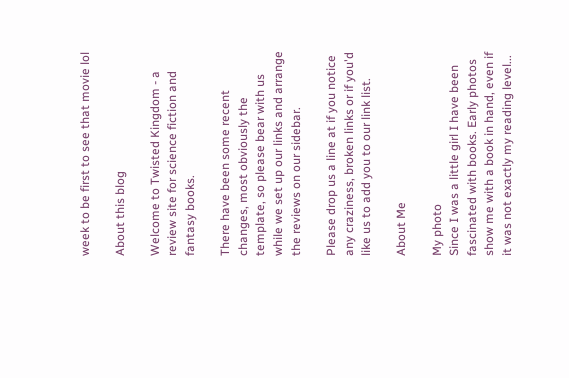week to be first to see that movie lol

About this blog

Welcome to Twisted Kingdom - a review site for science fiction and fantasy books.

There have been some recent changes, most obviously the template, so please bear with us while we set up our links and arrange the reviews on our sidebar.

Please drop us a line at if you notice any craziness, broken links or if you'd like us to add you to our link list.

About Me

My photo
Since I was a little girl I have been fascinated with books. Early photos show me with a book in hand, even if it was not exactly my reading level...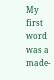My first word was a made-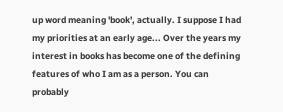up word meaning 'book', actually. I suppose I had my priorities at an early age... Over the years my interest in books has become one of the defining features of who I am as a person. You can probably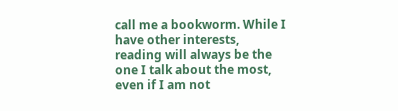call me a bookworm. While I have other interests, reading will always be the one I talk about the most, even if I am not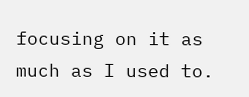focusing on it as much as I used to.